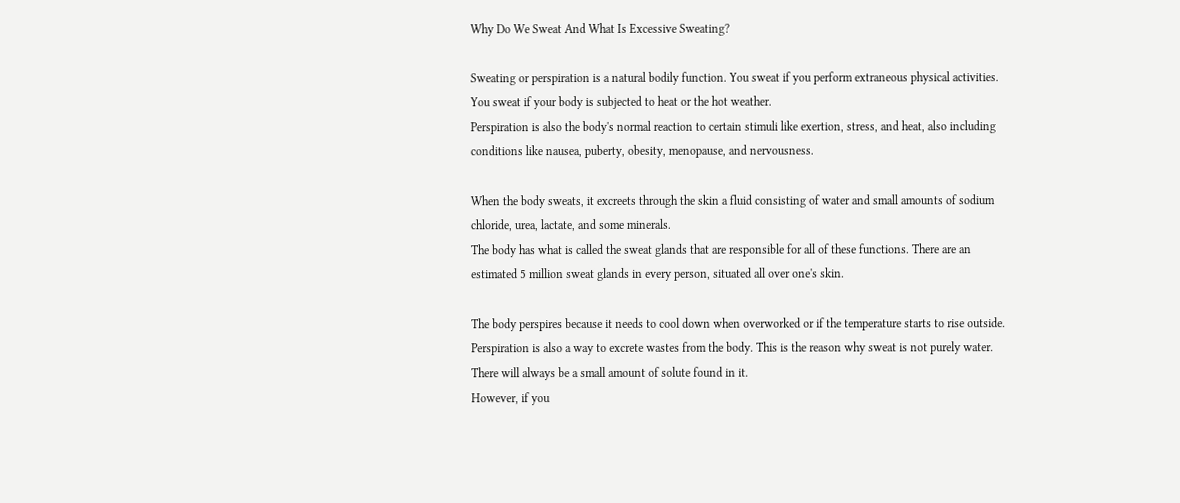Why Do We Sweat And What Is Excessive Sweating?

Sweating or perspiration is a natural bodily function. You sweat if you perform extraneous physical activities. You sweat if your body is subjected to heat or the hot weather.
Perspiration is also the body's normal reaction to certain stimuli like exertion, stress, and heat, also including conditions like nausea, puberty, obesity, menopause, and nervousness.

When the body sweats, it excreets through the skin a fluid consisting of water and small amounts of sodium chloride, urea, lactate, and some minerals.
The body has what is called the sweat glands that are responsible for all of these functions. There are an estimated 5 million sweat glands in every person, situated all over one's skin.

The body perspires because it needs to cool down when overworked or if the temperature starts to rise outside. Perspiration is also a way to excrete wastes from the body. This is the reason why sweat is not purely water. There will always be a small amount of solute found in it.
However, if you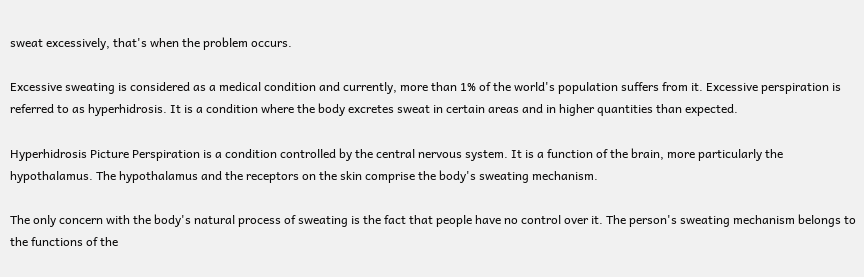sweat excessively, that's when the problem occurs.

Excessive sweating is considered as a medical condition and currently, more than 1% of the world's population suffers from it. Excessive perspiration is referred to as hyperhidrosis. It is a condition where the body excretes sweat in certain areas and in higher quantities than expected.

Hyperhidrosis Picture Perspiration is a condition controlled by the central nervous system. It is a function of the brain, more particularly the hypothalamus. The hypothalamus and the receptors on the skin comprise the body's sweating mechanism.

The only concern with the body's natural process of sweating is the fact that people have no control over it. The person's sweating mechanism belongs to the functions of the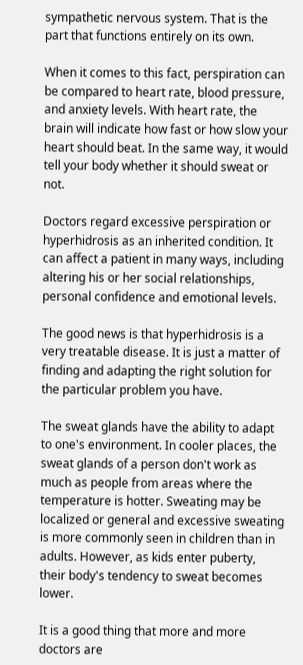sympathetic nervous system. That is the part that functions entirely on its own.

When it comes to this fact, perspiration can be compared to heart rate, blood pressure, and anxiety levels. With heart rate, the brain will indicate how fast or how slow your heart should beat. In the same way, it would tell your body whether it should sweat or not.

Doctors regard excessive perspiration or hyperhidrosis as an inherited condition. It can affect a patient in many ways, including altering his or her social relationships, personal confidence and emotional levels.

The good news is that hyperhidrosis is a very treatable disease. It is just a matter of finding and adapting the right solution for the particular problem you have.

The sweat glands have the ability to adapt to one's environment. In cooler places, the sweat glands of a person don't work as much as people from areas where the temperature is hotter. Sweating may be localized or general and excessive sweating is more commonly seen in children than in adults. However, as kids enter puberty, their body's tendency to sweat becomes lower.

It is a good thing that more and more doctors are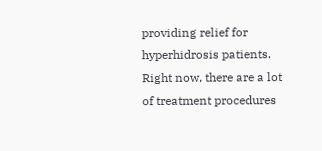providing relief for hyperhidrosis patients. Right now, there are a lot of treatment procedures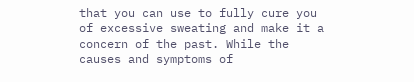that you can use to fully cure you of excessive sweating and make it a concern of the past. While the causes and symptoms of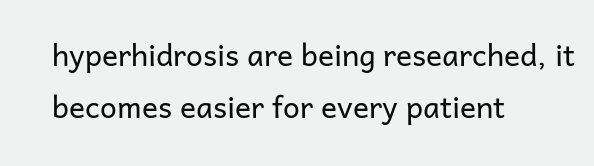hyperhidrosis are being researched, it becomes easier for every patient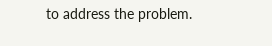to address the problem.